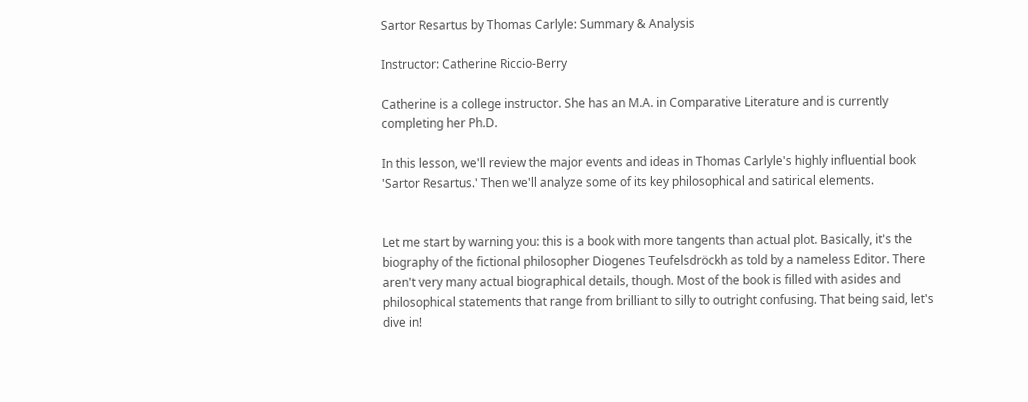Sartor Resartus by Thomas Carlyle: Summary & Analysis

Instructor: Catherine Riccio-Berry

Catherine is a college instructor. She has an M.A. in Comparative Literature and is currently completing her Ph.D.

In this lesson, we'll review the major events and ideas in Thomas Carlyle's highly influential book 'Sartor Resartus.' Then we'll analyze some of its key philosophical and satirical elements.


Let me start by warning you: this is a book with more tangents than actual plot. Basically, it's the biography of the fictional philosopher Diogenes Teufelsdröckh as told by a nameless Editor. There aren't very many actual biographical details, though. Most of the book is filled with asides and philosophical statements that range from brilliant to silly to outright confusing. That being said, let's dive in!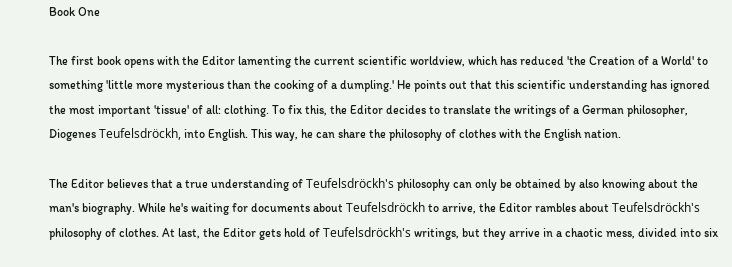Book One

The first book opens with the Editor lamenting the current scientific worldview, which has reduced 'the Creation of a World' to something 'little more mysterious than the cooking of a dumpling.' He points out that this scientific understanding has ignored the most important 'tissue' of all: clothing. To fix this, the Editor decides to translate the writings of a German philosopher, Diogenes Teufelsdröckh, into English. This way, he can share the philosophy of clothes with the English nation.

The Editor believes that a true understanding of Teufelsdröckh's philosophy can only be obtained by also knowing about the man's biography. While he's waiting for documents about Teufelsdröckh to arrive, the Editor rambles about Teufelsdröckh's philosophy of clothes. At last, the Editor gets hold of Teufelsdröckh's writings, but they arrive in a chaotic mess, divided into six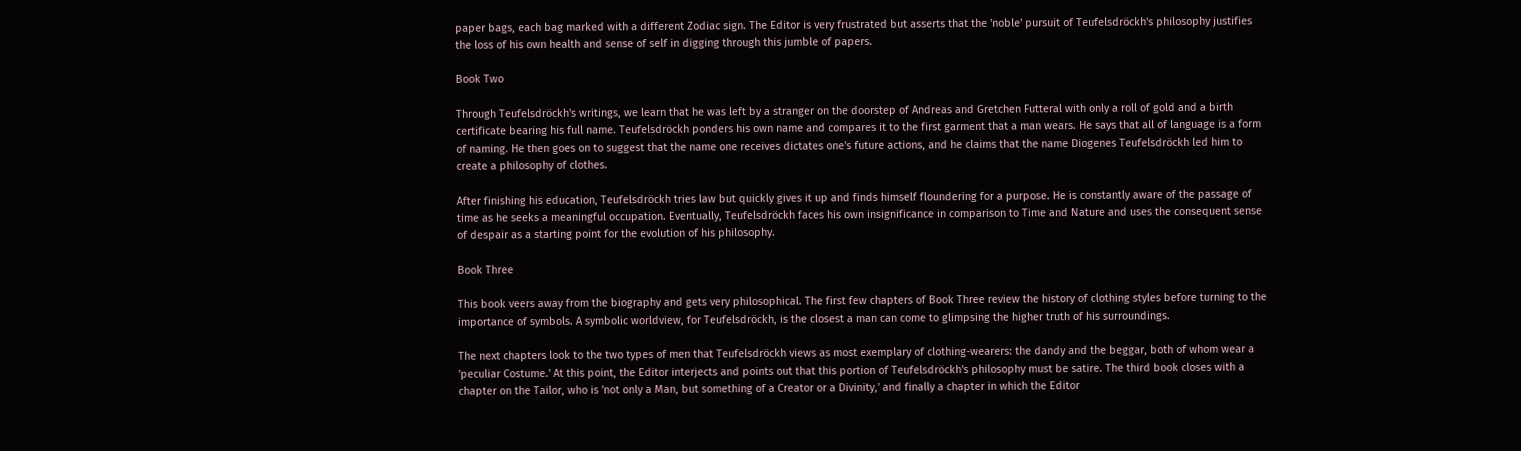paper bags, each bag marked with a different Zodiac sign. The Editor is very frustrated but asserts that the 'noble' pursuit of Teufelsdröckh's philosophy justifies the loss of his own health and sense of self in digging through this jumble of papers.

Book Two

Through Teufelsdröckh's writings, we learn that he was left by a stranger on the doorstep of Andreas and Gretchen Futteral with only a roll of gold and a birth certificate bearing his full name. Teufelsdröckh ponders his own name and compares it to the first garment that a man wears. He says that all of language is a form of naming. He then goes on to suggest that the name one receives dictates one's future actions, and he claims that the name Diogenes Teufelsdröckh led him to create a philosophy of clothes.

After finishing his education, Teufelsdröckh tries law but quickly gives it up and finds himself floundering for a purpose. He is constantly aware of the passage of time as he seeks a meaningful occupation. Eventually, Teufelsdröckh faces his own insignificance in comparison to Time and Nature and uses the consequent sense of despair as a starting point for the evolution of his philosophy.

Book Three

This book veers away from the biography and gets very philosophical. The first few chapters of Book Three review the history of clothing styles before turning to the importance of symbols. A symbolic worldview, for Teufelsdröckh, is the closest a man can come to glimpsing the higher truth of his surroundings.

The next chapters look to the two types of men that Teufelsdröckh views as most exemplary of clothing-wearers: the dandy and the beggar, both of whom wear a 'peculiar Costume.' At this point, the Editor interjects and points out that this portion of Teufelsdröckh's philosophy must be satire. The third book closes with a chapter on the Tailor, who is 'not only a Man, but something of a Creator or a Divinity,' and finally a chapter in which the Editor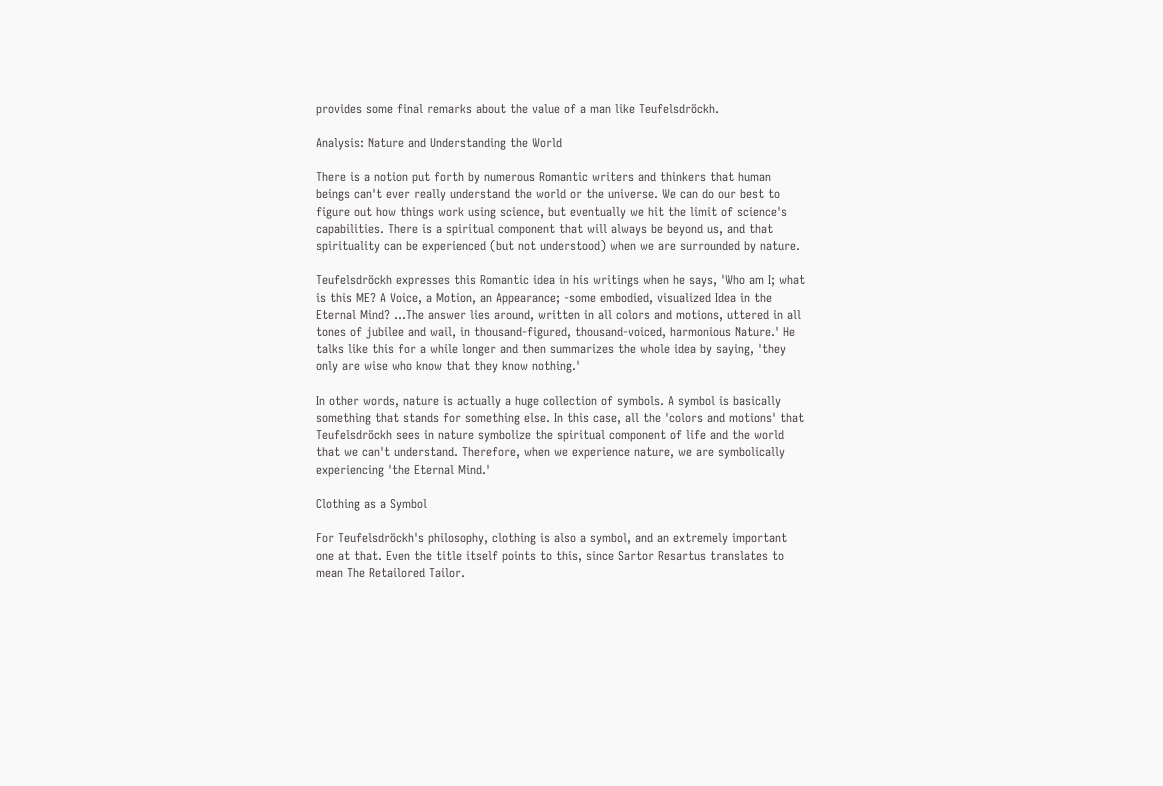provides some final remarks about the value of a man like Teufelsdröckh.

Analysis: Nature and Understanding the World

There is a notion put forth by numerous Romantic writers and thinkers that human beings can't ever really understand the world or the universe. We can do our best to figure out how things work using science, but eventually we hit the limit of science's capabilities. There is a spiritual component that will always be beyond us, and that spirituality can be experienced (but not understood) when we are surrounded by nature.

Teufelsdröckh expresses this Romantic idea in his writings when he says, 'Who am I; what is this ME? A Voice, a Motion, an Appearance; -some embodied, visualized Idea in the Eternal Mind? …The answer lies around, written in all colors and motions, uttered in all tones of jubilee and wail, in thousand-figured, thousand-voiced, harmonious Nature.' He talks like this for a while longer and then summarizes the whole idea by saying, 'they only are wise who know that they know nothing.'

In other words, nature is actually a huge collection of symbols. A symbol is basically something that stands for something else. In this case, all the 'colors and motions' that Teufelsdröckh sees in nature symbolize the spiritual component of life and the world that we can't understand. Therefore, when we experience nature, we are symbolically experiencing 'the Eternal Mind.'

Clothing as a Symbol

For Teufelsdröckh's philosophy, clothing is also a symbol, and an extremely important one at that. Even the title itself points to this, since Sartor Resartus translates to mean The Retailored Tailor.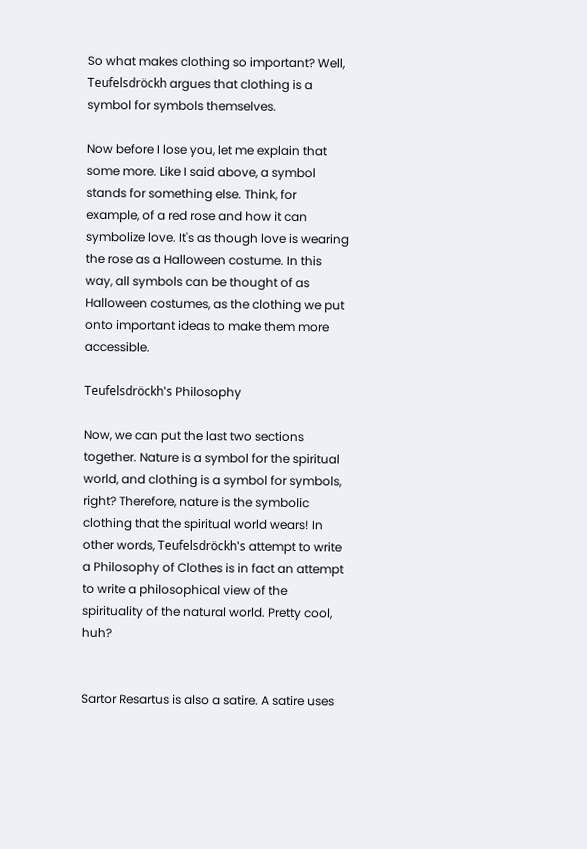So what makes clothing so important? Well, Teufelsdröckh argues that clothing is a symbol for symbols themselves.

Now before I lose you, let me explain that some more. Like I said above, a symbol stands for something else. Think, for example, of a red rose and how it can symbolize love. It's as though love is wearing the rose as a Halloween costume. In this way, all symbols can be thought of as Halloween costumes, as the clothing we put onto important ideas to make them more accessible.

Teufelsdröckh's Philosophy

Now, we can put the last two sections together. Nature is a symbol for the spiritual world, and clothing is a symbol for symbols, right? Therefore, nature is the symbolic clothing that the spiritual world wears! In other words, Teufelsdröckh's attempt to write a Philosophy of Clothes is in fact an attempt to write a philosophical view of the spirituality of the natural world. Pretty cool, huh?


Sartor Resartus is also a satire. A satire uses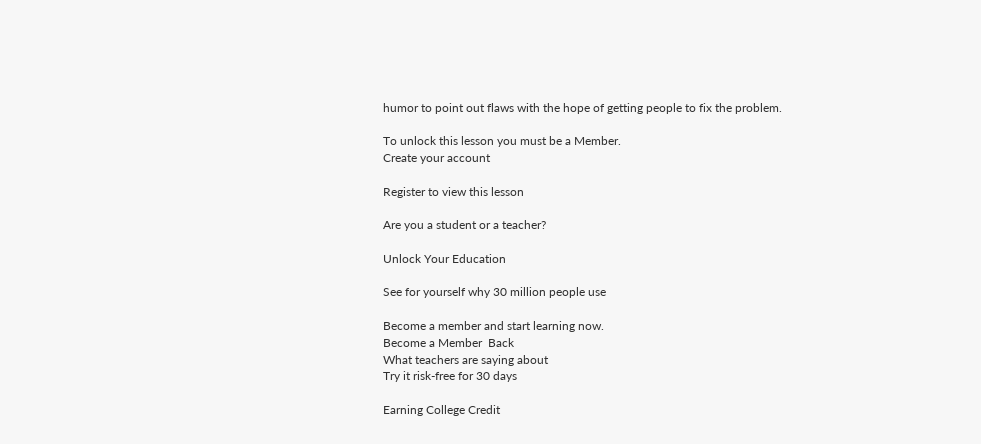humor to point out flaws with the hope of getting people to fix the problem.

To unlock this lesson you must be a Member.
Create your account

Register to view this lesson

Are you a student or a teacher?

Unlock Your Education

See for yourself why 30 million people use

Become a member and start learning now.
Become a Member  Back
What teachers are saying about
Try it risk-free for 30 days

Earning College Credit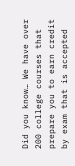Did you know… We have over 200 college courses that prepare you to earn credit by exam that is accepted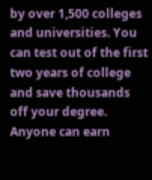by over 1,500 colleges and universities. You can test out of the first two years of college and save thousands off your degree. Anyone can earn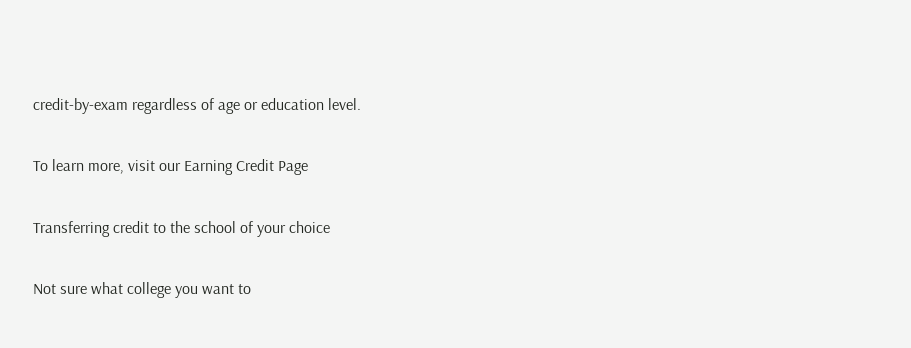credit-by-exam regardless of age or education level.

To learn more, visit our Earning Credit Page

Transferring credit to the school of your choice

Not sure what college you want to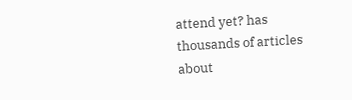attend yet? has thousands of articles about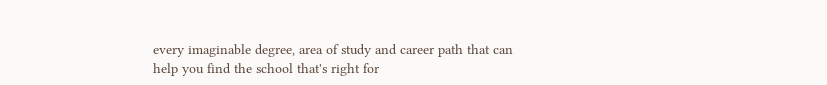every imaginable degree, area of study and career path that can help you find the school that's right for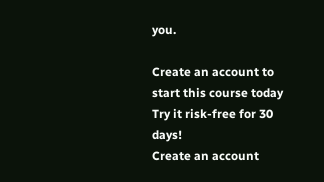you.

Create an account to start this course today
Try it risk-free for 30 days!
Create an account